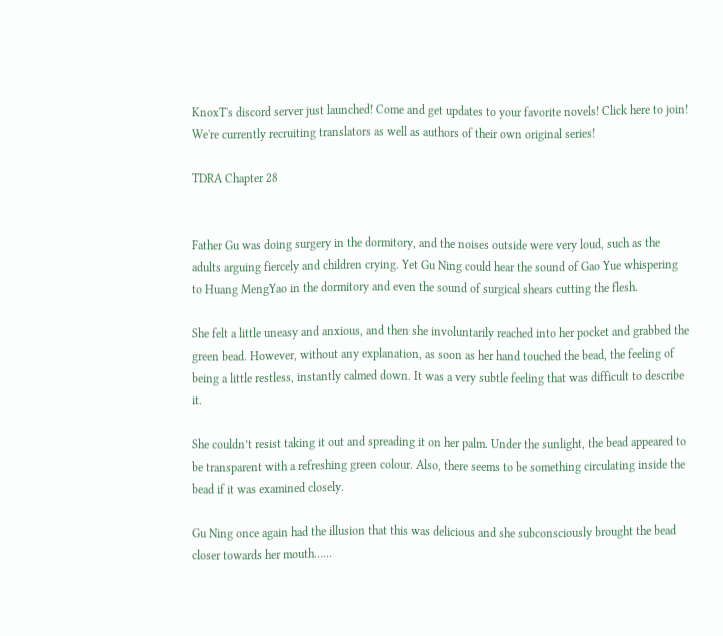KnoxT's discord server just launched! Come and get updates to your favorite novels! Click here to join!
We're currently recruiting translators as well as authors of their own original series!

TDRA Chapter 28


Father Gu was doing surgery in the dormitory, and the noises outside were very loud, such as the adults arguing fiercely and children crying. Yet Gu Ning could hear the sound of Gao Yue whispering to Huang MengYao in the dormitory and even the sound of surgical shears cutting the flesh.

She felt a little uneasy and anxious, and then she involuntarily reached into her pocket and grabbed the green bead. However, without any explanation, as soon as her hand touched the bead, the feeling of being a little restless, instantly calmed down. It was a very subtle feeling that was difficult to describe it.

She couldn’t resist taking it out and spreading it on her palm. Under the sunlight, the bead appeared to be transparent with a refreshing green colour. Also, there seems to be something circulating inside the bead if it was examined closely.

Gu Ning once again had the illusion that this was delicious and she subconsciously brought the bead closer towards her mouth……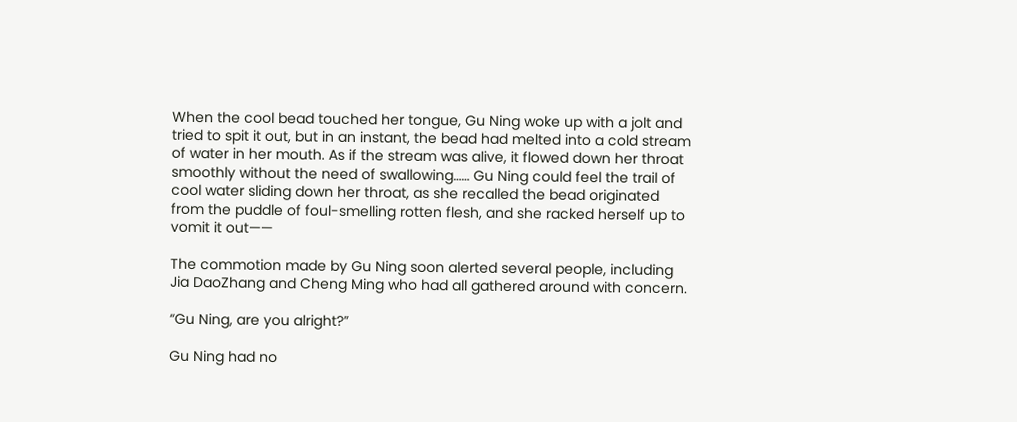When the cool bead touched her tongue, Gu Ning woke up with a jolt and tried to spit it out, but in an instant, the bead had melted into a cold stream of water in her mouth. As if the stream was alive, it flowed down her throat smoothly without the need of swallowing…… Gu Ning could feel the trail of cool water sliding down her throat, as she recalled the bead originated from the puddle of foul-smelling rotten flesh, and she racked herself up to vomit it out——

The commotion made by Gu Ning soon alerted several people, including Jia DaoZhang and Cheng Ming who had all gathered around with concern.

“Gu Ning, are you alright?”

Gu Ning had no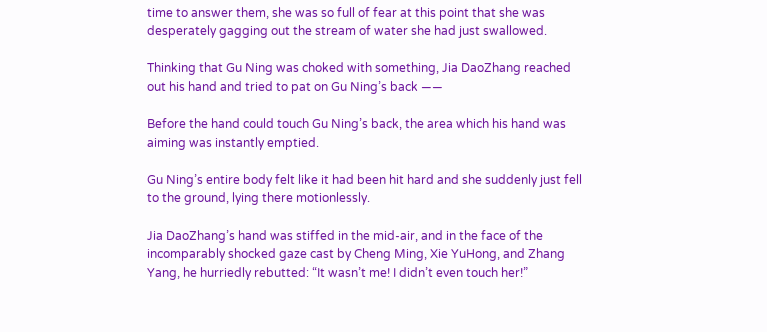time to answer them, she was so full of fear at this point that she was desperately gagging out the stream of water she had just swallowed.

Thinking that Gu Ning was choked with something, Jia DaoZhang reached out his hand and tried to pat on Gu Ning’s back ——

Before the hand could touch Gu Ning’s back, the area which his hand was aiming was instantly emptied.

Gu Ning’s entire body felt like it had been hit hard and she suddenly just fell to the ground, lying there motionlessly.

Jia DaoZhang’s hand was stiffed in the mid-air, and in the face of the incomparably shocked gaze cast by Cheng Ming, Xie YuHong, and Zhang Yang, he hurriedly rebutted: “It wasn’t me! I didn’t even touch her!”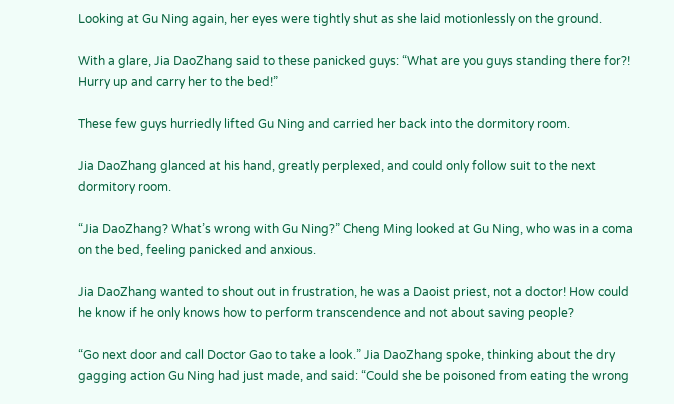Looking at Gu Ning again, her eyes were tightly shut as she laid motionlessly on the ground.

With a glare, Jia DaoZhang said to these panicked guys: “What are you guys standing there for?! Hurry up and carry her to the bed!”

These few guys hurriedly lifted Gu Ning and carried her back into the dormitory room.

Jia DaoZhang glanced at his hand, greatly perplexed, and could only follow suit to the next dormitory room.

“Jia DaoZhang? What’s wrong with Gu Ning?” Cheng Ming looked at Gu Ning, who was in a coma on the bed, feeling panicked and anxious.

Jia DaoZhang wanted to shout out in frustration, he was a Daoist priest, not a doctor! How could he know if he only knows how to perform transcendence and not about saving people?

“Go next door and call Doctor Gao to take a look.” Jia DaoZhang spoke, thinking about the dry gagging action Gu Ning had just made, and said: “Could she be poisoned from eating the wrong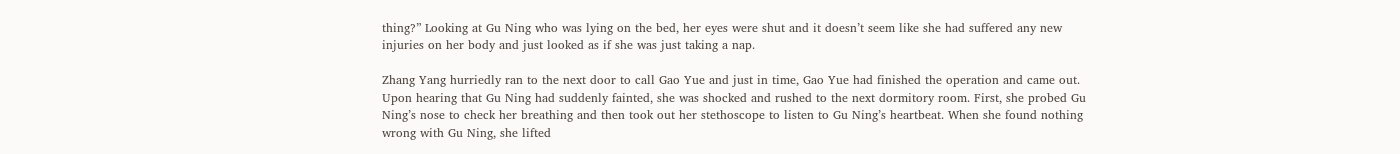thing?” Looking at Gu Ning who was lying on the bed, her eyes were shut and it doesn’t seem like she had suffered any new injuries on her body and just looked as if she was just taking a nap.

Zhang Yang hurriedly ran to the next door to call Gao Yue and just in time, Gao Yue had finished the operation and came out. Upon hearing that Gu Ning had suddenly fainted, she was shocked and rushed to the next dormitory room. First, she probed Gu Ning’s nose to check her breathing and then took out her stethoscope to listen to Gu Ning’s heartbeat. When she found nothing wrong with Gu Ning, she lifted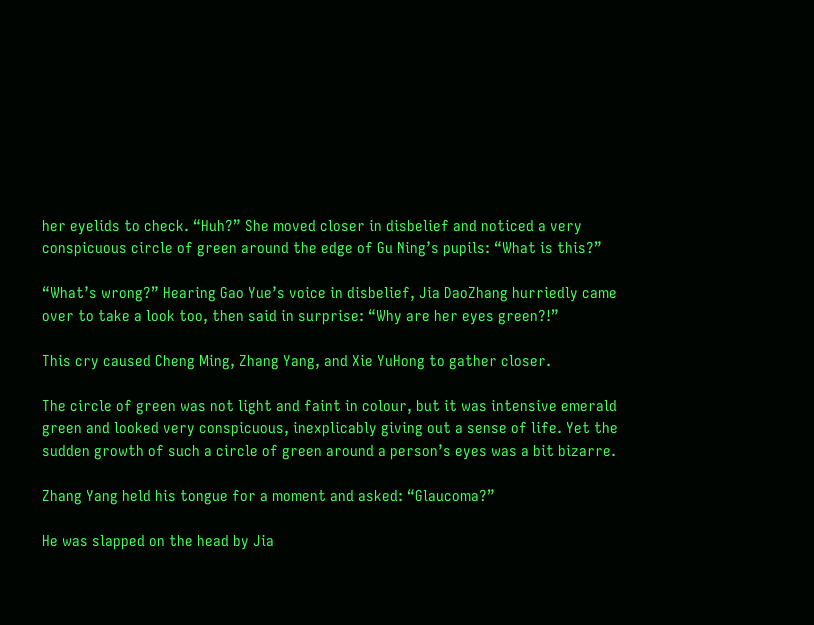her eyelids to check. “Huh?” She moved closer in disbelief and noticed a very conspicuous circle of green around the edge of Gu Ning’s pupils: “What is this?”

“What’s wrong?” Hearing Gao Yue’s voice in disbelief, Jia DaoZhang hurriedly came over to take a look too, then said in surprise: “Why are her eyes green?!”

This cry caused Cheng Ming, Zhang Yang, and Xie YuHong to gather closer.

The circle of green was not light and faint in colour, but it was intensive emerald green and looked very conspicuous, inexplicably giving out a sense of life. Yet the sudden growth of such a circle of green around a person’s eyes was a bit bizarre.

Zhang Yang held his tongue for a moment and asked: “Glaucoma?”

He was slapped on the head by Jia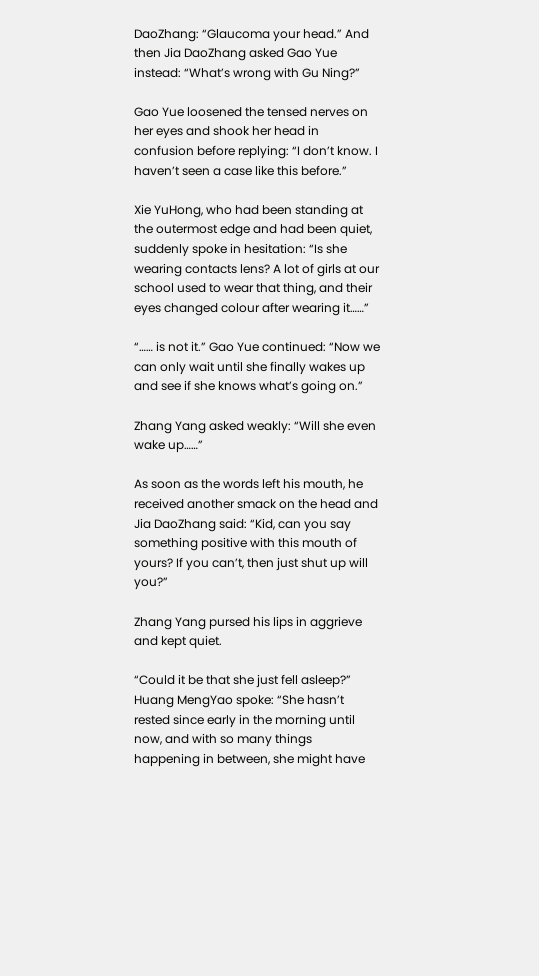DaoZhang: “Glaucoma your head.” And then Jia DaoZhang asked Gao Yue instead: “What’s wrong with Gu Ning?”

Gao Yue loosened the tensed nerves on her eyes and shook her head in confusion before replying: “I don’t know. I haven’t seen a case like this before.”

Xie YuHong, who had been standing at the outermost edge and had been quiet, suddenly spoke in hesitation: “Is she wearing contacts lens? A lot of girls at our school used to wear that thing, and their eyes changed colour after wearing it……”

“…… is not it.” Gao Yue continued: “Now we can only wait until she finally wakes up and see if she knows what’s going on.”

Zhang Yang asked weakly: “Will she even wake up……”

As soon as the words left his mouth, he received another smack on the head and Jia DaoZhang said: “Kid, can you say something positive with this mouth of yours? If you can’t, then just shut up will you?”

Zhang Yang pursed his lips in aggrieve and kept quiet.

“Could it be that she just fell asleep?” Huang MengYao spoke: “She hasn’t rested since early in the morning until now, and with so many things happening in between, she might have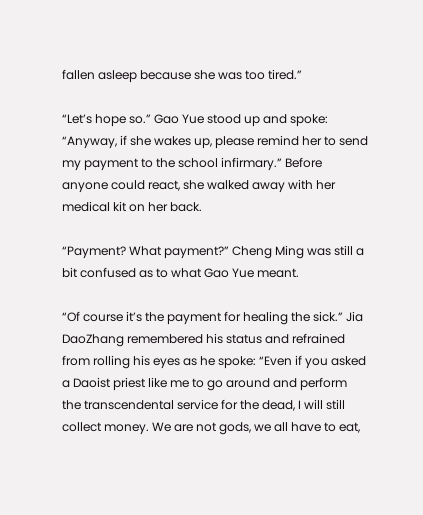fallen asleep because she was too tired.”

“Let’s hope so.” Gao Yue stood up and spoke: “Anyway, if she wakes up, please remind her to send my payment to the school infirmary.” Before anyone could react, she walked away with her medical kit on her back.

“Payment? What payment?” Cheng Ming was still a bit confused as to what Gao Yue meant.

“Of course it’s the payment for healing the sick.” Jia DaoZhang remembered his status and refrained from rolling his eyes as he spoke: “Even if you asked a Daoist priest like me to go around and perform the transcendental service for the dead, I will still collect money. We are not gods, we all have to eat,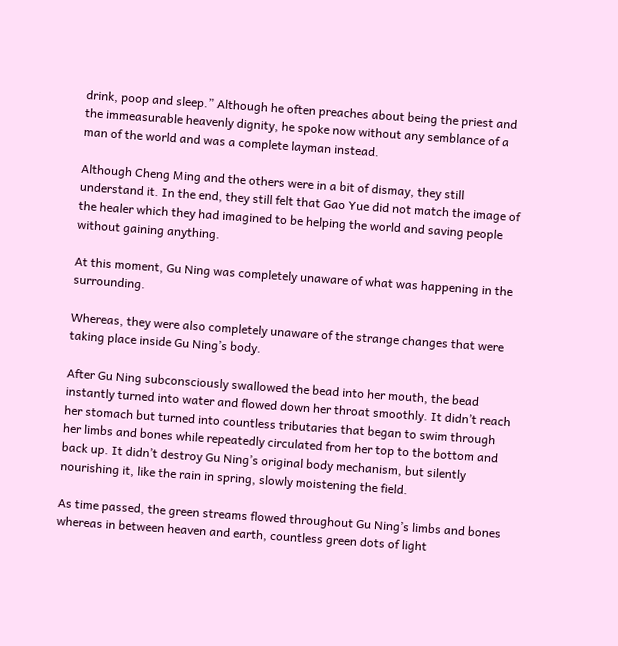drink, poop and sleep.” Although he often preaches about being the priest and the immeasurable heavenly dignity, he spoke now without any semblance of a man of the world and was a complete layman instead.

Although Cheng Ming and the others were in a bit of dismay, they still understand it. In the end, they still felt that Gao Yue did not match the image of the healer which they had imagined to be helping the world and saving people without gaining anything.

At this moment, Gu Ning was completely unaware of what was happening in the surrounding.

Whereas, they were also completely unaware of the strange changes that were taking place inside Gu Ning’s body.

After Gu Ning subconsciously swallowed the bead into her mouth, the bead instantly turned into water and flowed down her throat smoothly. It didn’t reach her stomach but turned into countless tributaries that began to swim through her limbs and bones while repeatedly circulated from her top to the bottom and back up. It didn’t destroy Gu Ning’s original body mechanism, but silently nourishing it, like the rain in spring, slowly moistening the field.

As time passed, the green streams flowed throughout Gu Ning’s limbs and bones whereas in between heaven and earth, countless green dots of light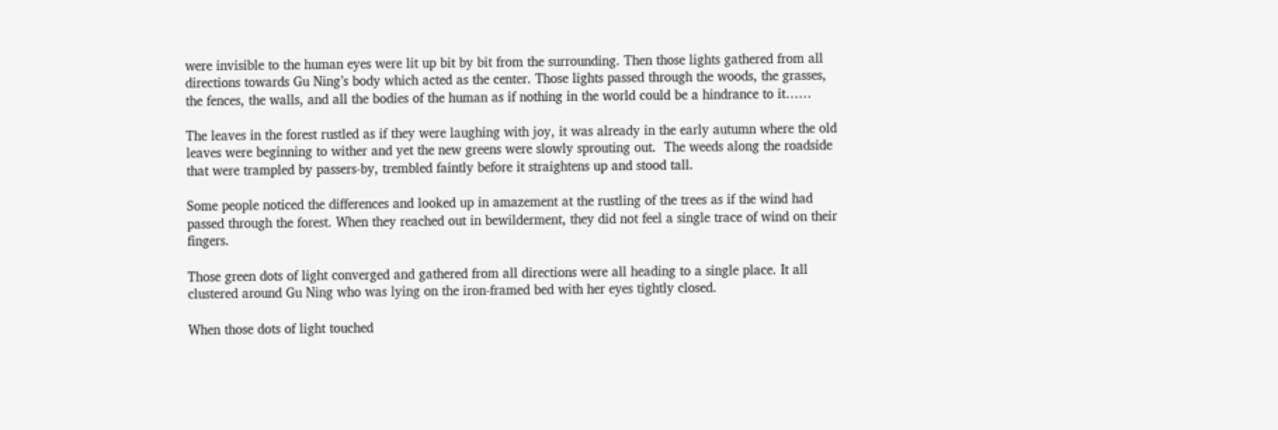were invisible to the human eyes were lit up bit by bit from the surrounding. Then those lights gathered from all directions towards Gu Ning’s body which acted as the center. Those lights passed through the woods, the grasses, the fences, the walls, and all the bodies of the human as if nothing in the world could be a hindrance to it……

The leaves in the forest rustled as if they were laughing with joy, it was already in the early autumn where the old leaves were beginning to wither and yet the new greens were slowly sprouting out.  The weeds along the roadside that were trampled by passers-by, trembled faintly before it straightens up and stood tall.

Some people noticed the differences and looked up in amazement at the rustling of the trees as if the wind had passed through the forest. When they reached out in bewilderment, they did not feel a single trace of wind on their fingers.

Those green dots of light converged and gathered from all directions were all heading to a single place. It all clustered around Gu Ning who was lying on the iron-framed bed with her eyes tightly closed.

When those dots of light touched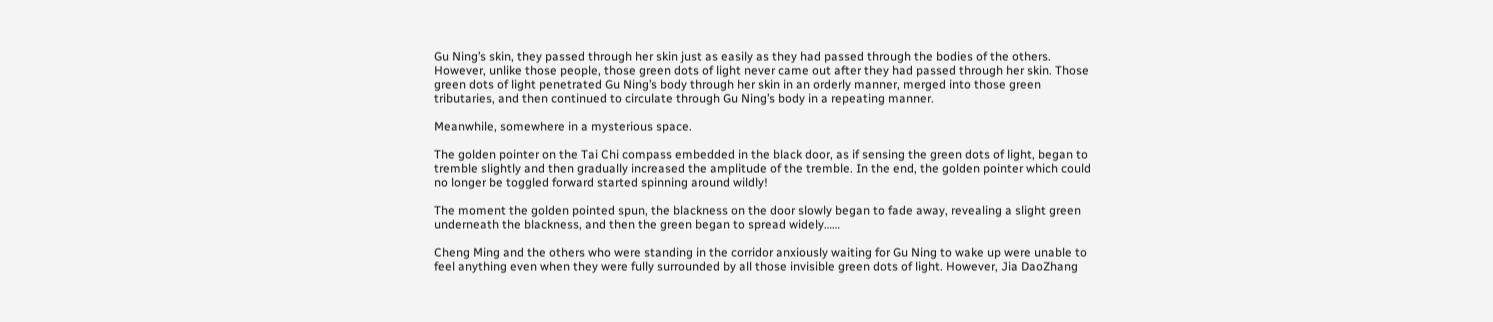Gu Ning’s skin, they passed through her skin just as easily as they had passed through the bodies of the others. However, unlike those people, those green dots of light never came out after they had passed through her skin. Those green dots of light penetrated Gu Ning’s body through her skin in an orderly manner, merged into those green tributaries, and then continued to circulate through Gu Ning’s body in a repeating manner.

Meanwhile, somewhere in a mysterious space.

The golden pointer on the Tai Chi compass embedded in the black door, as if sensing the green dots of light, began to tremble slightly and then gradually increased the amplitude of the tremble. In the end, the golden pointer which could no longer be toggled forward started spinning around wildly!

The moment the golden pointed spun, the blackness on the door slowly began to fade away, revealing a slight green underneath the blackness, and then the green began to spread widely……

Cheng Ming and the others who were standing in the corridor anxiously waiting for Gu Ning to wake up were unable to feel anything even when they were fully surrounded by all those invisible green dots of light. However, Jia DaoZhang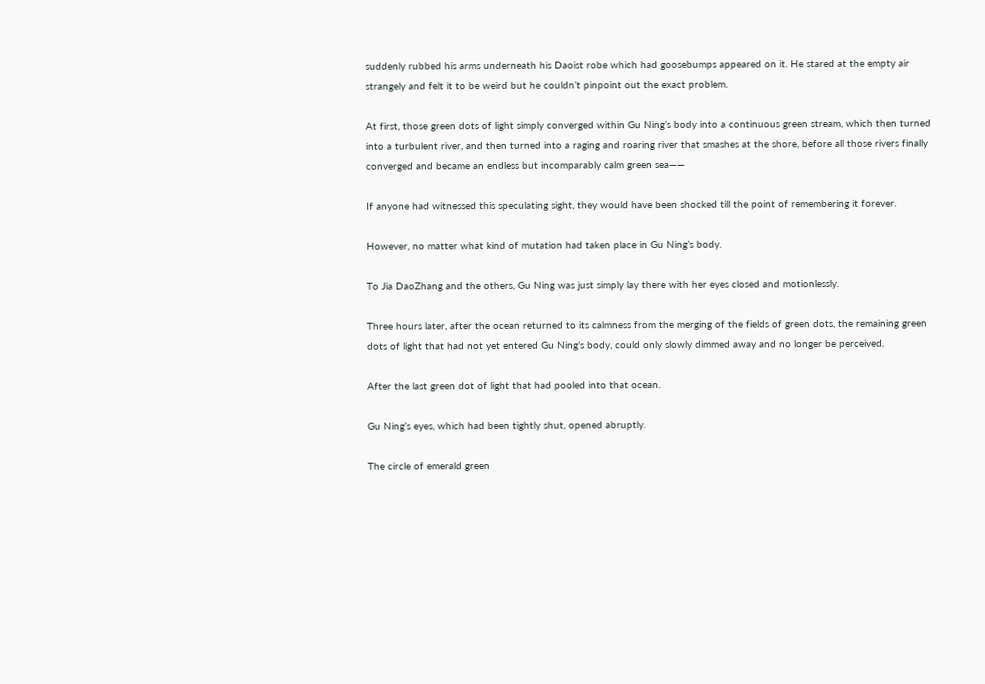suddenly rubbed his arms underneath his Daoist robe which had goosebumps appeared on it. He stared at the empty air strangely and felt it to be weird but he couldn’t pinpoint out the exact problem.

At first, those green dots of light simply converged within Gu Ning’s body into a continuous green stream, which then turned into a turbulent river, and then turned into a raging and roaring river that smashes at the shore, before all those rivers finally converged and became an endless but incomparably calm green sea——

If anyone had witnessed this speculating sight, they would have been shocked till the point of remembering it forever.

However, no matter what kind of mutation had taken place in Gu Ning’s body.

To Jia DaoZhang and the others, Gu Ning was just simply lay there with her eyes closed and motionlessly.

Three hours later, after the ocean returned to its calmness from the merging of the fields of green dots, the remaining green dots of light that had not yet entered Gu Ning’s body, could only slowly dimmed away and no longer be perceived.

After the last green dot of light that had pooled into that ocean.

Gu Ning’s eyes, which had been tightly shut, opened abruptly.

The circle of emerald green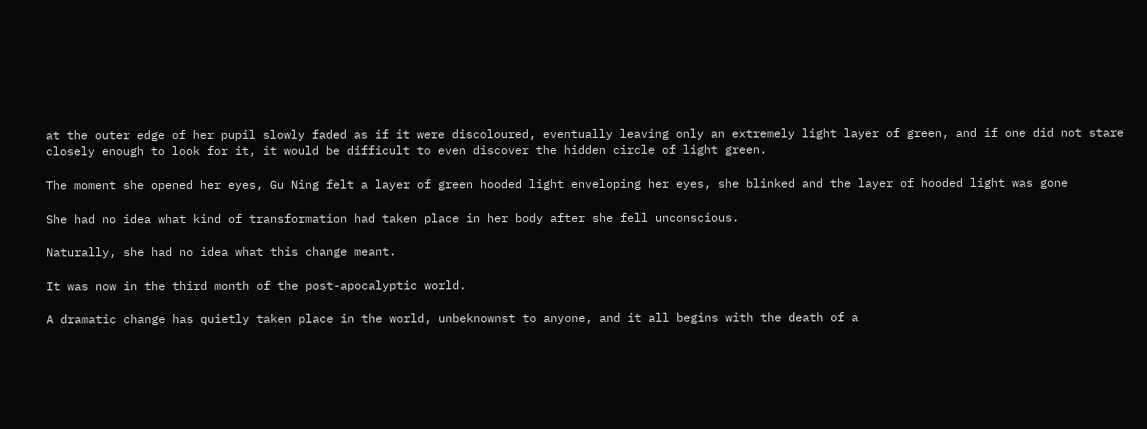at the outer edge of her pupil slowly faded as if it were discoloured, eventually leaving only an extremely light layer of green, and if one did not stare closely enough to look for it, it would be difficult to even discover the hidden circle of light green.

The moment she opened her eyes, Gu Ning felt a layer of green hooded light enveloping her eyes, she blinked and the layer of hooded light was gone

She had no idea what kind of transformation had taken place in her body after she fell unconscious.

Naturally, she had no idea what this change meant.

It was now in the third month of the post-apocalyptic world.

A dramatic change has quietly taken place in the world, unbeknownst to anyone, and it all begins with the death of a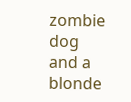zombie dog and a blonde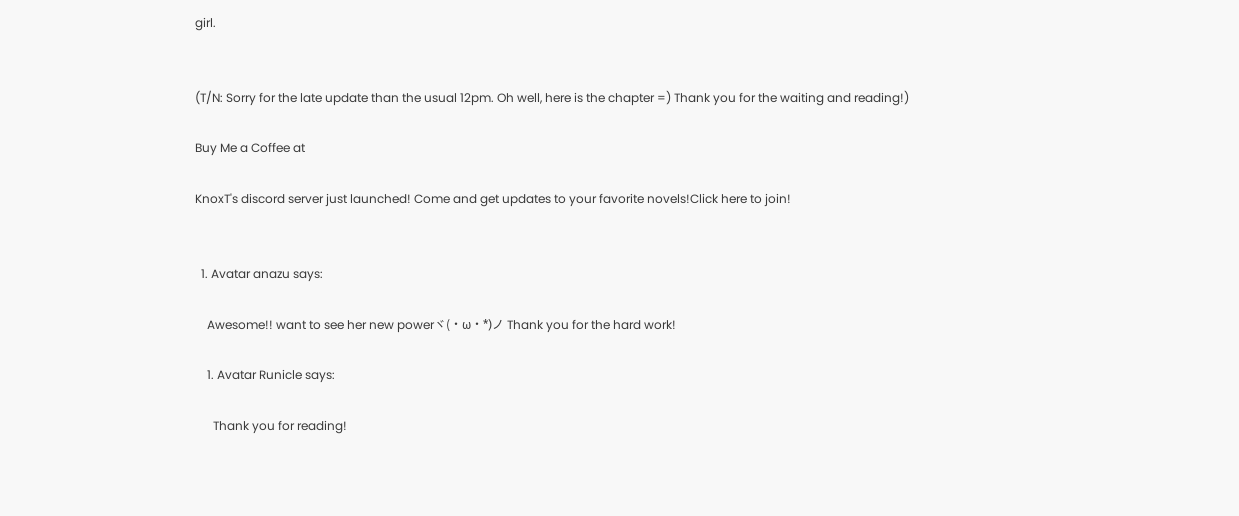girl.


(T/N: Sorry for the late update than the usual 12pm. Oh well, here is the chapter =) Thank you for the waiting and reading!)

Buy Me a Coffee at

KnoxT's discord server just launched! Come and get updates to your favorite novels!Click here to join!


  1. Avatar anazu says:

    Awesome!! want to see her new powerヾ(・ω・*)ノ Thank you for the hard work!

    1. Avatar Runicle says:

      Thank you for reading!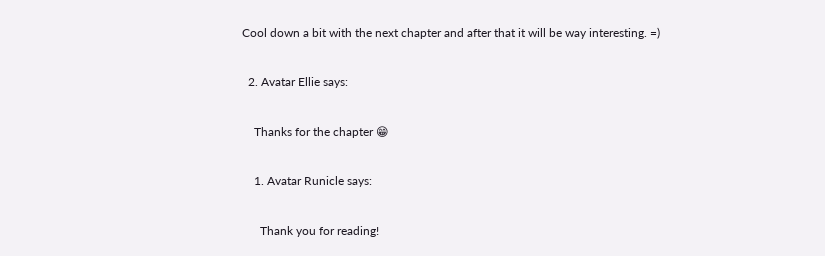Cool down a bit with the next chapter and after that it will be way interesting. =)

  2. Avatar Ellie says:

    Thanks for the chapter 😁

    1. Avatar Runicle says:

      Thank you for reading!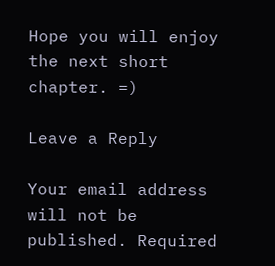Hope you will enjoy the next short chapter. =)

Leave a Reply

Your email address will not be published. Required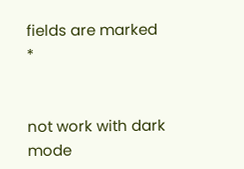fields are marked *


not work with dark mode